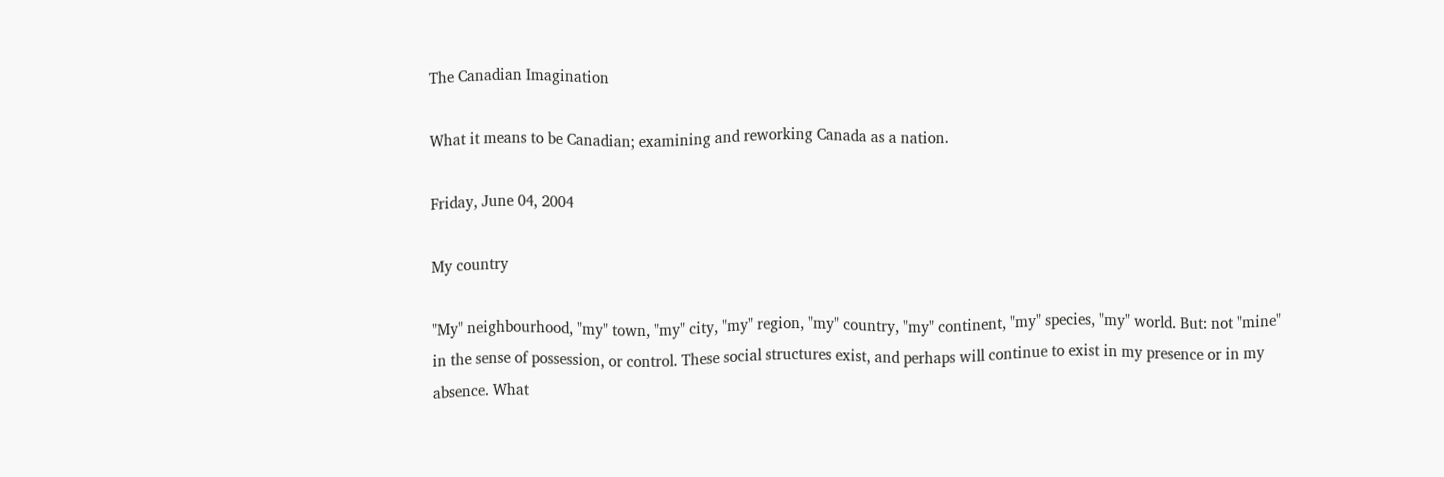The Canadian Imagination

What it means to be Canadian; examining and reworking Canada as a nation.

Friday, June 04, 2004

My country

"My" neighbourhood, "my" town, "my" city, "my" region, "my" country, "my" continent, "my" species, "my" world. But: not "mine" in the sense of possession, or control. These social structures exist, and perhaps will continue to exist in my presence or in my absence. What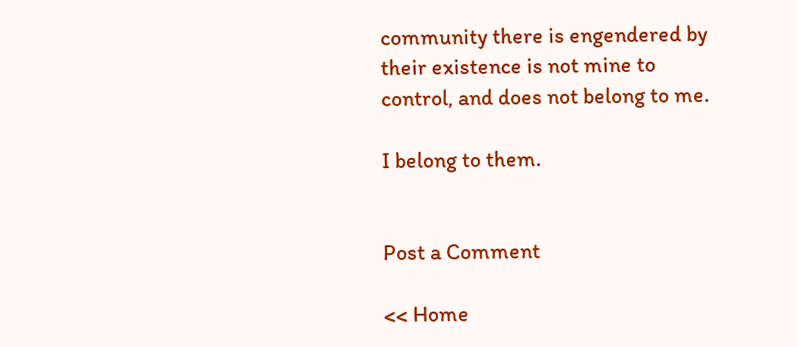community there is engendered by their existence is not mine to control, and does not belong to me.

I belong to them.


Post a Comment

<< Home